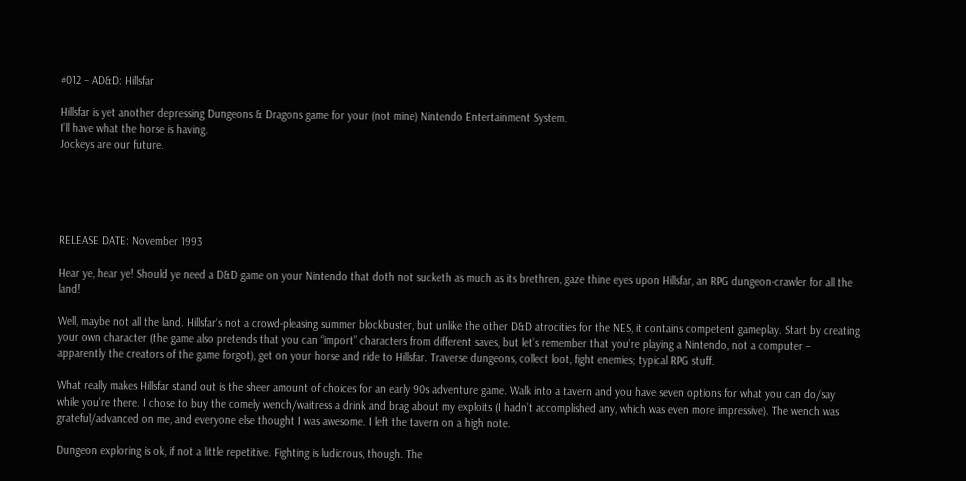#012 – AD&D: Hillsfar

Hillsfar is yet another depressing Dungeons & Dragons game for your (not mine) Nintendo Entertainment System.
I’ll have what the horse is having.
Jockeys are our future.





RELEASE DATE: November 1993

Hear ye, hear ye! Should ye need a D&D game on your Nintendo that doth not sucketh as much as its brethren, gaze thine eyes upon Hillsfar, an RPG dungeon-crawler for all the land!

Well, maybe not all the land. Hillsfar‘s not a crowd-pleasing summer blockbuster, but unlike the other D&D atrocities for the NES, it contains competent gameplay. Start by creating your own character (the game also pretends that you can “import” characters from different saves, but let’s remember that you’re playing a Nintendo, not a computer – apparently the creators of the game forgot), get on your horse and ride to Hillsfar. Traverse dungeons, collect loot, fight enemies; typical RPG stuff.

What really makes Hillsfar stand out is the sheer amount of choices for an early 90s adventure game. Walk into a tavern and you have seven options for what you can do/say while you’re there. I chose to buy the comely wench/waitress a drink and brag about my exploits (I hadn’t accomplished any, which was even more impressive). The wench was grateful/advanced on me, and everyone else thought I was awesome. I left the tavern on a high note.

Dungeon exploring is ok, if not a little repetitive. Fighting is ludicrous, though. The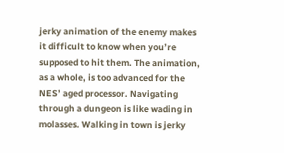jerky animation of the enemy makes it difficult to know when you’re supposed to hit them. The animation, as a whole, is too advanced for the NES’ aged processor. Navigating through a dungeon is like wading in molasses. Walking in town is jerky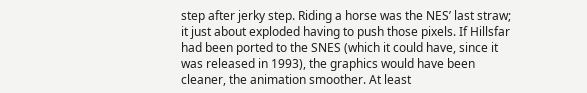step after jerky step. Riding a horse was the NES’ last straw; it just about exploded having to push those pixels. If Hillsfar had been ported to the SNES (which it could have, since it was released in 1993), the graphics would have been cleaner, the animation smoother. At least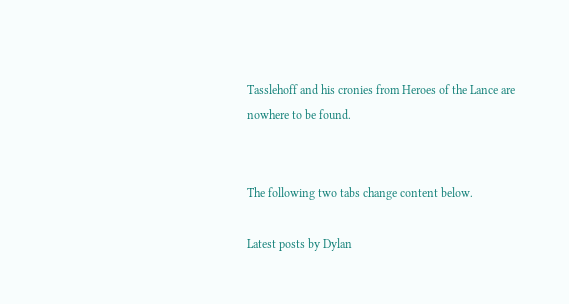Tasslehoff and his cronies from Heroes of the Lance are nowhere to be found.


The following two tabs change content below.

Latest posts by Dylan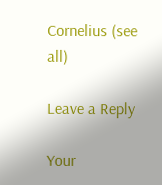Cornelius (see all)

Leave a Reply

Your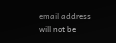email address will not be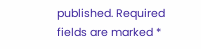published. Required fields are marked *